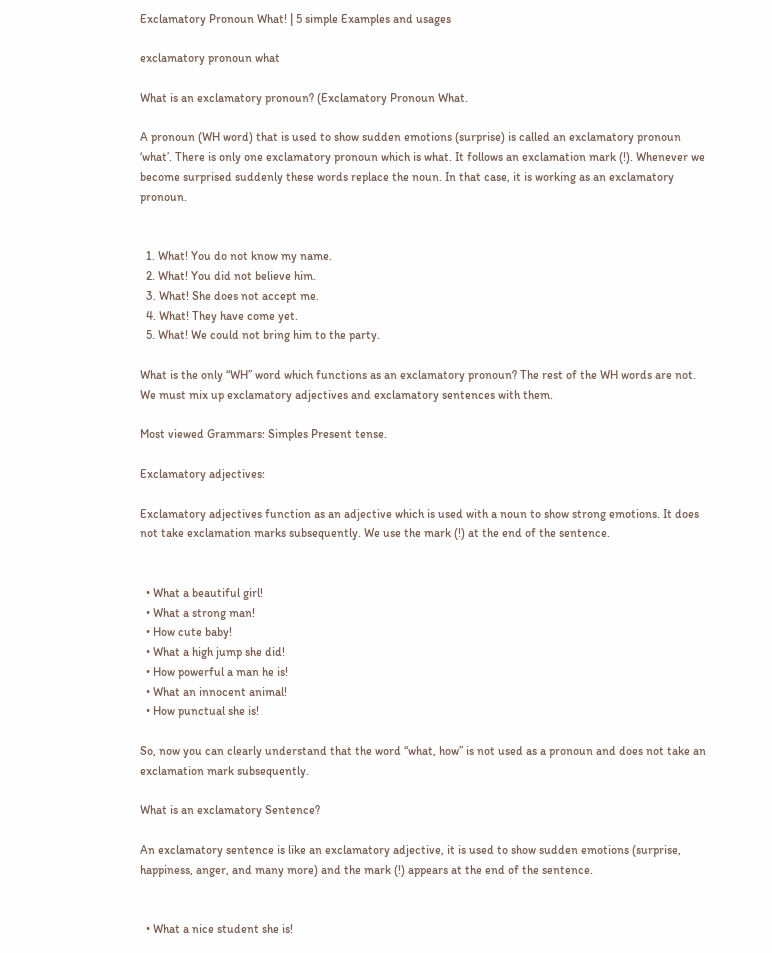Exclamatory Pronoun What! | 5 simple Examples and usages

exclamatory pronoun what

What is an exclamatory pronoun? (Exclamatory Pronoun What.

A pronoun (WH word) that is used to show sudden emotions (surprise) is called an exclamatory pronoun ‘what’. There is only one exclamatory pronoun which is what. It follows an exclamation mark (!). Whenever we become surprised suddenly these words replace the noun. In that case, it is working as an exclamatory pronoun.


  1. What! You do not know my name.
  2. What! You did not believe him.
  3. What! She does not accept me.
  4. What! They have come yet.
  5. What! We could not bring him to the party.

What is the only “WH” word which functions as an exclamatory pronoun? The rest of the WH words are not. We must mix up exclamatory adjectives and exclamatory sentences with them.

Most viewed Grammars: Simples Present tense.

Exclamatory adjectives:

Exclamatory adjectives function as an adjective which is used with a noun to show strong emotions. It does not take exclamation marks subsequently. We use the mark (!) at the end of the sentence.


  • What a beautiful girl!
  • What a strong man!
  • How cute baby!
  • What a high jump she did!
  • How powerful a man he is!
  • What an innocent animal!
  • How punctual she is!

So, now you can clearly understand that the word “what, how” is not used as a pronoun and does not take an exclamation mark subsequently.

What is an exclamatory Sentence?

An exclamatory sentence is like an exclamatory adjective, it is used to show sudden emotions (surprise, happiness, anger, and many more) and the mark (!) appears at the end of the sentence.


  • What a nice student she is!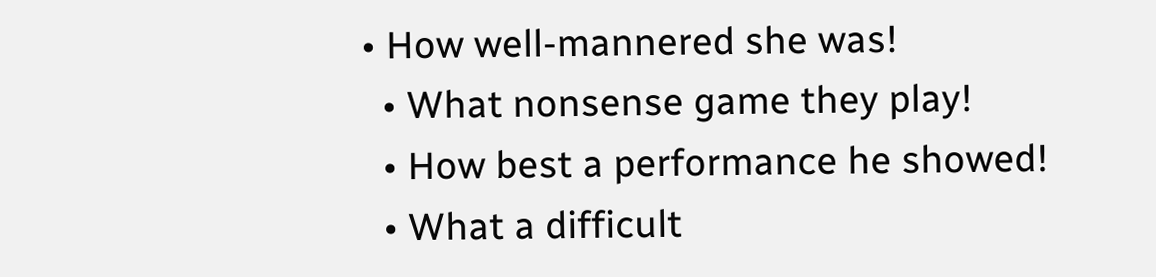• How well-mannered she was!
  • What nonsense game they play!
  • How best a performance he showed!
  • What a difficult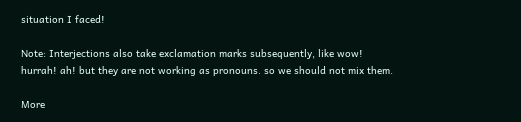situation I faced!

Note: Interjections also take exclamation marks subsequently, like wow! hurrah! ah! but they are not working as pronouns. so we should not mix them.

More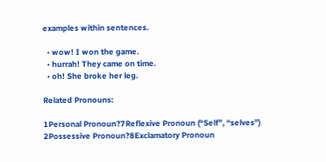examples within sentences.

  • wow! I won the game.
  • hurrah! They came on time.
  • oh! She broke her leg.

Related Pronouns:

1Personal Pronoun?7Reflexive Pronoun (“Self”, “selves”)
2Possessive Pronoun?8Exclamatory Pronoun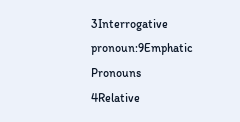3Interrogative pronoun:9Emphatic Pronouns
4Relative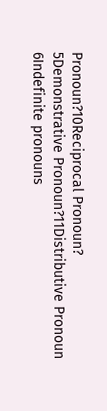Pronoun?10Reciprocal Pronoun?
5Demonstrative Pronoun?11Distributive Pronoun
6Indefinite pronouns